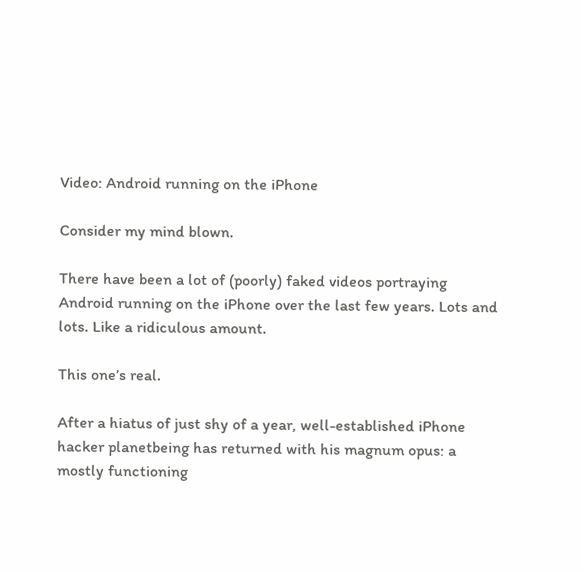Video: Android running on the iPhone

Consider my mind blown.

There have been a lot of (poorly) faked videos portraying Android running on the iPhone over the last few years. Lots and lots. Like a ridiculous amount.

This one’s real.

After a hiatus of just shy of a year, well-established iPhone hacker planetbeing has returned with his magnum opus: a mostly functioning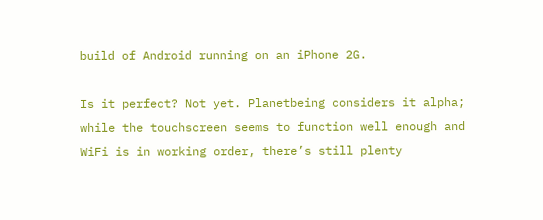build of Android running on an iPhone 2G.

Is it perfect? Not yet. Planetbeing considers it alpha; while the touchscreen seems to function well enough and WiFi is in working order, there’s still plenty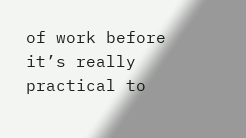of work before it’s really practical to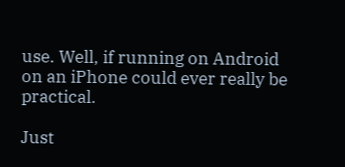use. Well, if running on Android on an iPhone could ever really be practical.

Just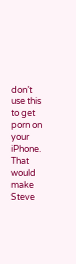don’t use this to get porn on your iPhone. That would make Steve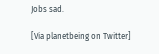Jobs sad.

[Via planetbeing on Twitter]